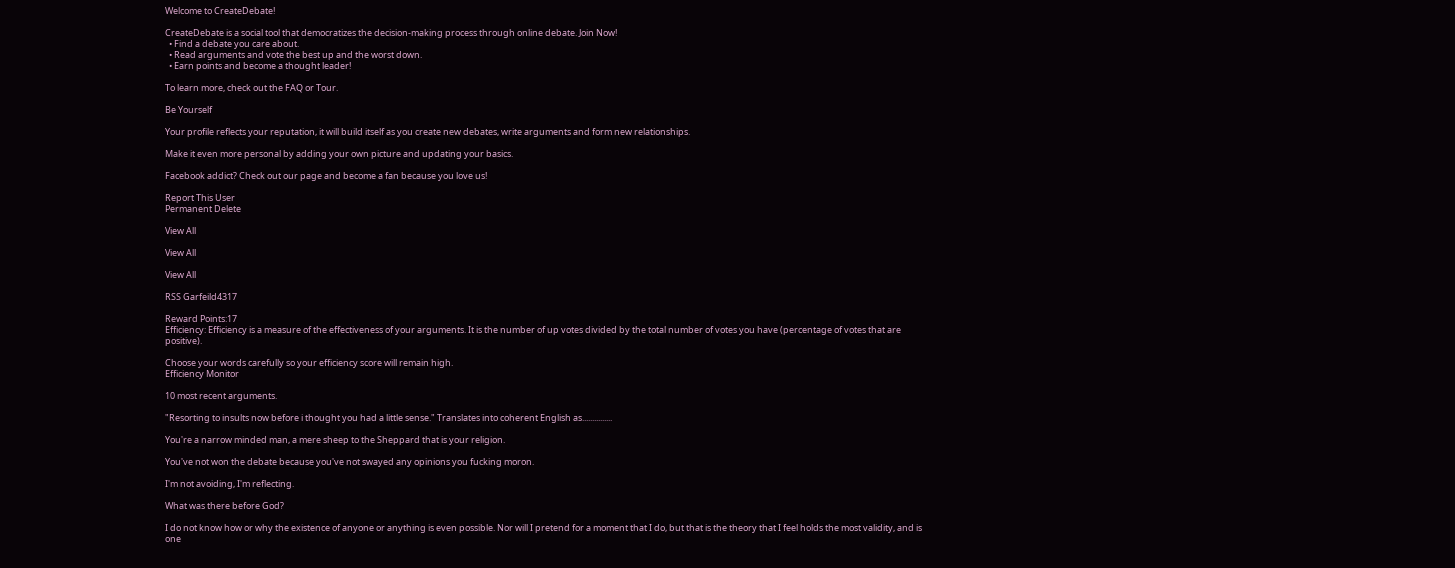Welcome to CreateDebate!

CreateDebate is a social tool that democratizes the decision-making process through online debate. Join Now!
  • Find a debate you care about.
  • Read arguments and vote the best up and the worst down.
  • Earn points and become a thought leader!

To learn more, check out the FAQ or Tour.

Be Yourself

Your profile reflects your reputation, it will build itself as you create new debates, write arguments and form new relationships.

Make it even more personal by adding your own picture and updating your basics.

Facebook addict? Check out our page and become a fan because you love us!

Report This User
Permanent Delete

View All

View All

View All

RSS Garfeild4317

Reward Points:17
Efficiency: Efficiency is a measure of the effectiveness of your arguments. It is the number of up votes divided by the total number of votes you have (percentage of votes that are positive).

Choose your words carefully so your efficiency score will remain high.
Efficiency Monitor

10 most recent arguments.

"Resorting to insults now before i thought you had a little sense." Translates into coherent English as...............

You're a narrow minded man, a mere sheep to the Sheppard that is your religion.

You've not won the debate because you've not swayed any opinions you fucking moron.

I'm not avoiding, I'm reflecting.

What was there before God?

I do not know how or why the existence of anyone or anything is even possible. Nor will I pretend for a moment that I do, but that is the theory that I feel holds the most validity, and is one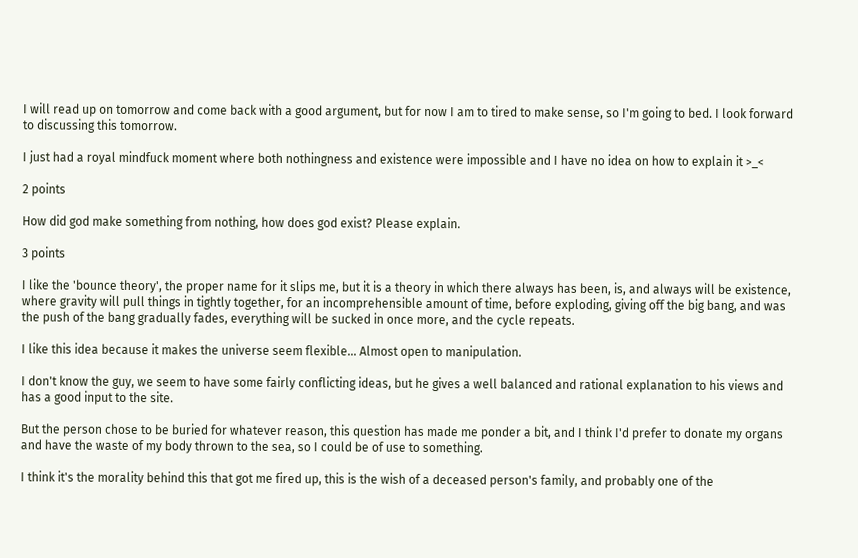I will read up on tomorrow and come back with a good argument, but for now I am to tired to make sense, so I'm going to bed. I look forward to discussing this tomorrow.

I just had a royal mindfuck moment where both nothingness and existence were impossible and I have no idea on how to explain it >_<

2 points

How did god make something from nothing, how does god exist? Please explain.

3 points

I like the 'bounce theory', the proper name for it slips me, but it is a theory in which there always has been, is, and always will be existence, where gravity will pull things in tightly together, for an incomprehensible amount of time, before exploding, giving off the big bang, and was the push of the bang gradually fades, everything will be sucked in once more, and the cycle repeats.

I like this idea because it makes the universe seem flexible... Almost open to manipulation.

I don't know the guy, we seem to have some fairly conflicting ideas, but he gives a well balanced and rational explanation to his views and has a good input to the site.

But the person chose to be buried for whatever reason, this question has made me ponder a bit, and I think I'd prefer to donate my organs and have the waste of my body thrown to the sea, so I could be of use to something.

I think it's the morality behind this that got me fired up, this is the wish of a deceased person's family, and probably one of the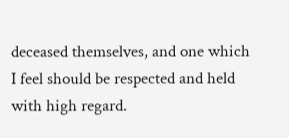deceased themselves, and one which I feel should be respected and held with high regard.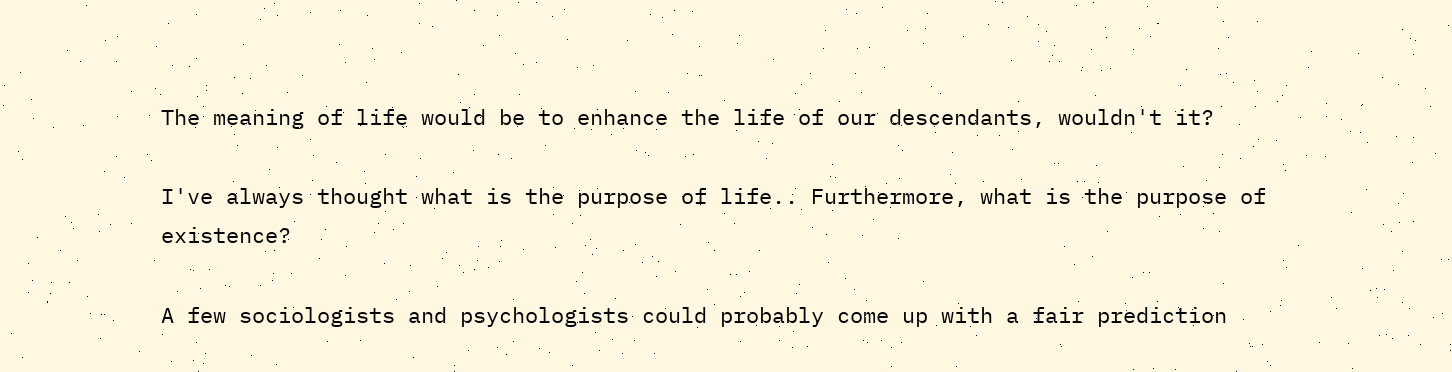The meaning of life would be to enhance the life of our descendants, wouldn't it?

I've always thought what is the purpose of life.. Furthermore, what is the purpose of existence?

A few sociologists and psychologists could probably come up with a fair prediction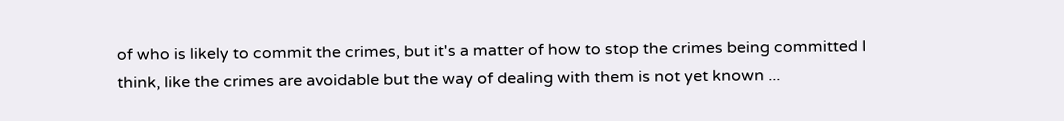of who is likely to commit the crimes, but it's a matter of how to stop the crimes being committed I think, like the crimes are avoidable but the way of dealing with them is not yet known ...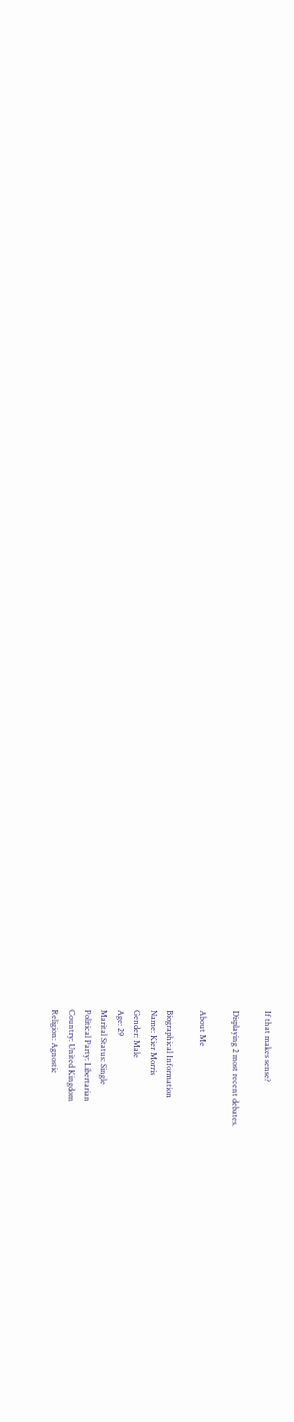If that makes sense?

Displaying 2 most recent debates.

About Me

Biographical Information
Name: Kier Morris
Gender: Male
Age: 29
Marital Status: Single
Political Party: Libertarian
Country: United Kingdom
Religion: Agnostic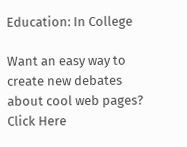Education: In College

Want an easy way to create new debates about cool web pages? Click Here